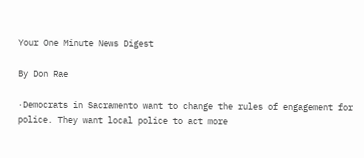Your One Minute News Digest

By Don Rae

·Democrats in Sacramento want to change the rules of engagement for police. They want local police to act more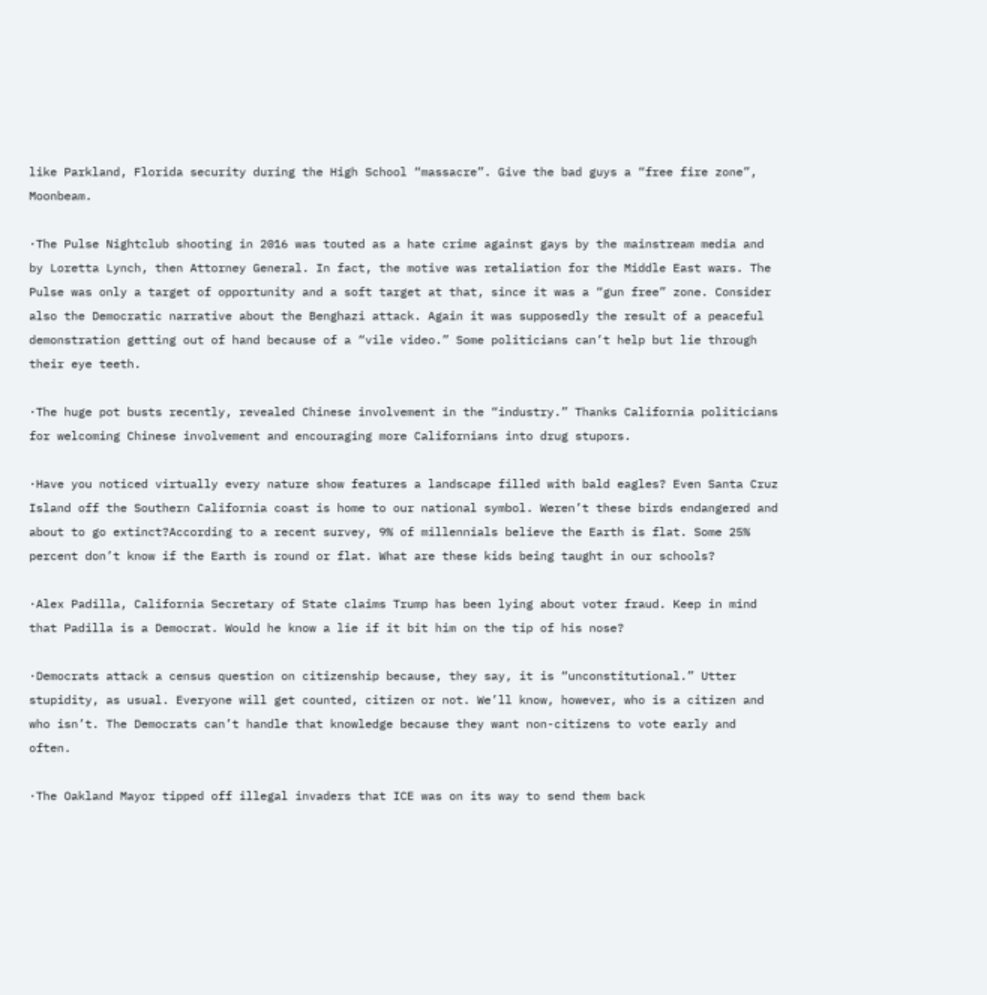like Parkland, Florida security during the High School “massacre”. Give the bad guys a “free fire zone”, Moonbeam.

·The Pulse Nightclub shooting in 2016 was touted as a hate crime against gays by the mainstream media and by Loretta Lynch, then Attorney General. In fact, the motive was retaliation for the Middle East wars. The Pulse was only a target of opportunity and a soft target at that, since it was a “gun free” zone. Consider also the Democratic narrative about the Benghazi attack. Again it was supposedly the result of a peaceful demonstration getting out of hand because of a “vile video.” Some politicians can’t help but lie through their eye teeth.

·The huge pot busts recently, revealed Chinese involvement in the “industry.” Thanks California politicians for welcoming Chinese involvement and encouraging more Californians into drug stupors.

·Have you noticed virtually every nature show features a landscape filled with bald eagles? Even Santa Cruz Island off the Southern California coast is home to our national symbol. Weren’t these birds endangered and about to go extinct?According to a recent survey, 9% of millennials believe the Earth is flat. Some 25% percent don’t know if the Earth is round or flat. What are these kids being taught in our schools?

·Alex Padilla, California Secretary of State claims Trump has been lying about voter fraud. Keep in mind that Padilla is a Democrat. Would he know a lie if it bit him on the tip of his nose?

·Democrats attack a census question on citizenship because, they say, it is “unconstitutional.” Utter stupidity, as usual. Everyone will get counted, citizen or not. We’ll know, however, who is a citizen and who isn’t. The Democrats can’t handle that knowledge because they want non-citizens to vote early and often.

·The Oakland Mayor tipped off illegal invaders that ICE was on its way to send them back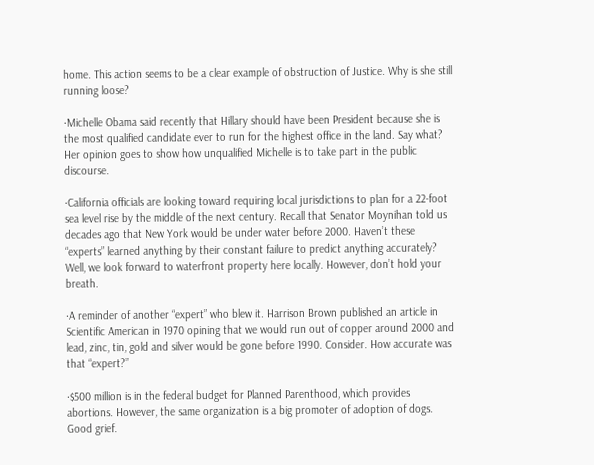home. This action seems to be a clear example of obstruction of Justice. Why is she still running loose?

·Michelle Obama said recently that Hillary should have been President because she is the most qualified candidate ever to run for the highest office in the land. Say what? Her opinion goes to show how unqualified Michelle is to take part in the public discourse.

·California officials are looking toward requiring local jurisdictions to plan for a 22-foot sea level rise by the middle of the next century. Recall that Senator Moynihan told us decades ago that New York would be under water before 2000. Haven’t these “experts” learned anything by their constant failure to predict anything accurately? Well, we look forward to waterfront property here locally. However, don’t hold your breath.

·A reminder of another “expert” who blew it. Harrison Brown published an article in Scientific American in 1970 opining that we would run out of copper around 2000 and lead, zinc, tin, gold and silver would be gone before 1990. Consider. How accurate was that “expert?”

·$500 million is in the federal budget for Planned Parenthood, which provides abortions. However, the same organization is a big promoter of adoption of dogs. Good grief.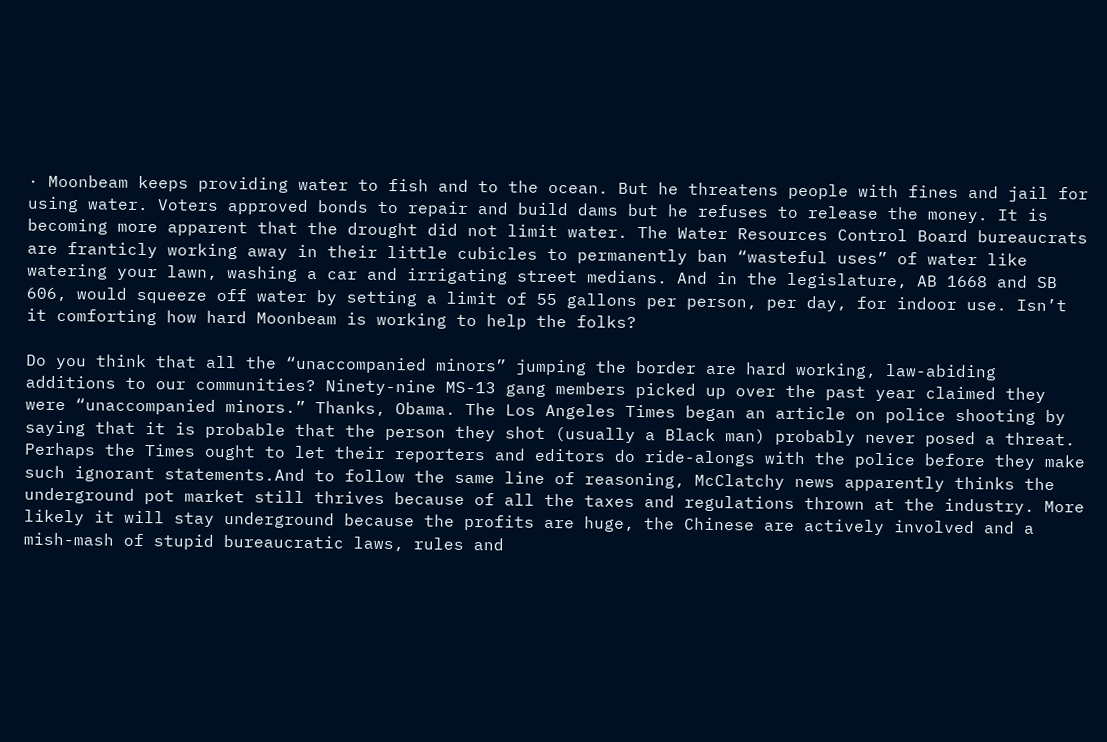· Moonbeam keeps providing water to fish and to the ocean. But he threatens people with fines and jail for using water. Voters approved bonds to repair and build dams but he refuses to release the money. It is becoming more apparent that the drought did not limit water. The Water Resources Control Board bureaucrats are franticly working away in their little cubicles to permanently ban “wasteful uses” of water like watering your lawn, washing a car and irrigating street medians. And in the legislature, AB 1668 and SB 606, would squeeze off water by setting a limit of 55 gallons per person, per day, for indoor use. Isn’t it comforting how hard Moonbeam is working to help the folks?

Do you think that all the “unaccompanied minors” jumping the border are hard working, law-abiding additions to our communities? Ninety-nine MS-13 gang members picked up over the past year claimed they were “unaccompanied minors.” Thanks, Obama. The Los Angeles Times began an article on police shooting by saying that it is probable that the person they shot (usually a Black man) probably never posed a threat. Perhaps the Times ought to let their reporters and editors do ride-alongs with the police before they make such ignorant statements.And to follow the same line of reasoning, McClatchy news apparently thinks the underground pot market still thrives because of all the taxes and regulations thrown at the industry. More likely it will stay underground because the profits are huge, the Chinese are actively involved and a mish-mash of stupid bureaucratic laws, rules and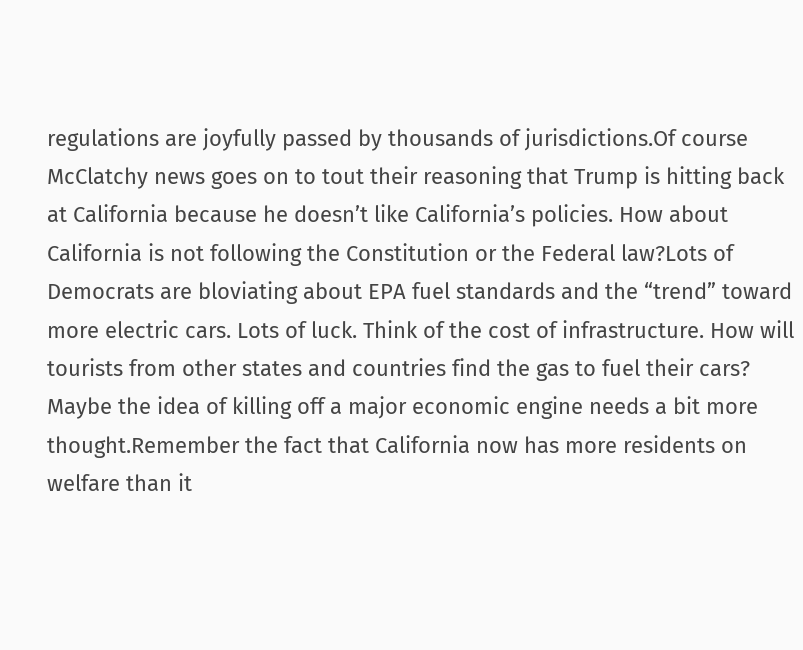regulations are joyfully passed by thousands of jurisdictions.Of course McClatchy news goes on to tout their reasoning that Trump is hitting back at California because he doesn’t like California’s policies. How about California is not following the Constitution or the Federal law?Lots of Democrats are bloviating about EPA fuel standards and the “trend” toward more electric cars. Lots of luck. Think of the cost of infrastructure. How will tourists from other states and countries find the gas to fuel their cars? Maybe the idea of killing off a major economic engine needs a bit more thought.Remember the fact that California now has more residents on welfare than it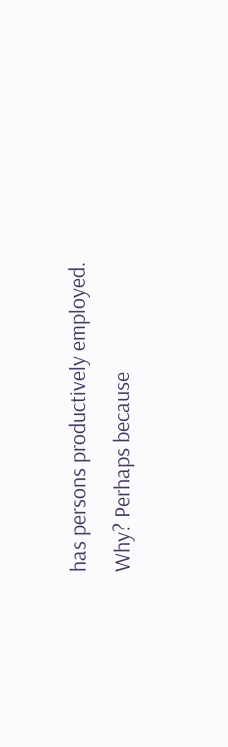has persons productively employed. Why? Perhaps because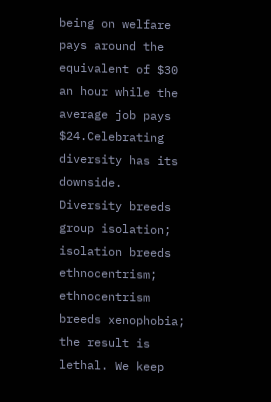being on welfare pays around the equivalent of $30 an hour while the average job pays $24.Celebrating diversity has its downside. Diversity breeds group isolation; isolation breeds ethnocentrism; ethnocentrism breeds xenophobia; the result is lethal. We keep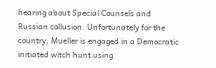hearing about Special Counsels and Russian collusion. Unfortunately for the country, Mueller is engaged in a Democratic initiated witch hunt using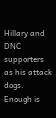Hillary and DNC supporters as his attack dogs. Enough is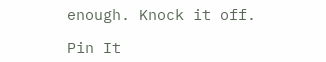enough. Knock it off.

Pin It